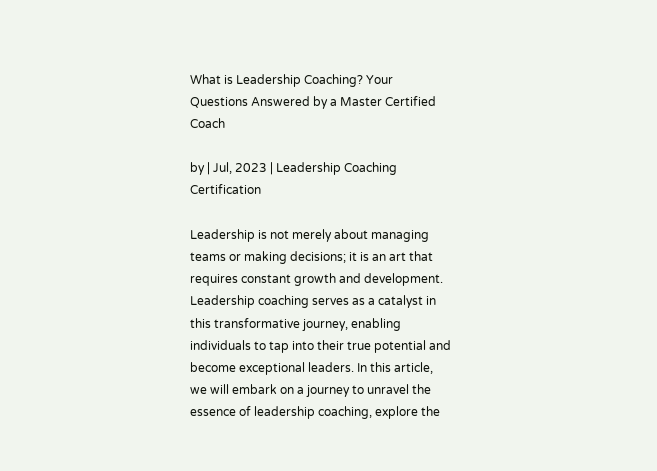What is Leadership Coaching? Your Questions Answered by a Master Certified Coach

by | Jul, 2023 | Leadership Coaching Certification

Leadership is not merely about managing teams or making decisions; it is an art that requires constant growth and development. Leadership coaching serves as a catalyst in this transformative journey, enabling individuals to tap into their true potential and become exceptional leaders. In this article, we will embark on a journey to unravel the essence of leadership coaching, explore the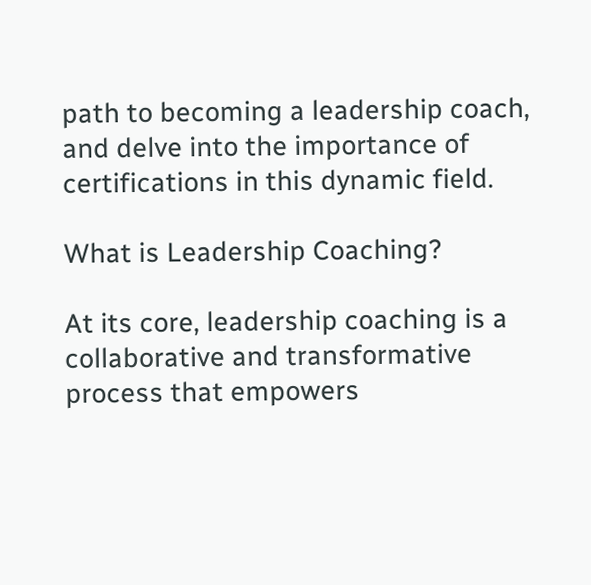path to becoming a leadership coach, and delve into the importance of certifications in this dynamic field.

What is Leadership Coaching?

At its core, leadership coaching is a collaborative and transformative process that empowers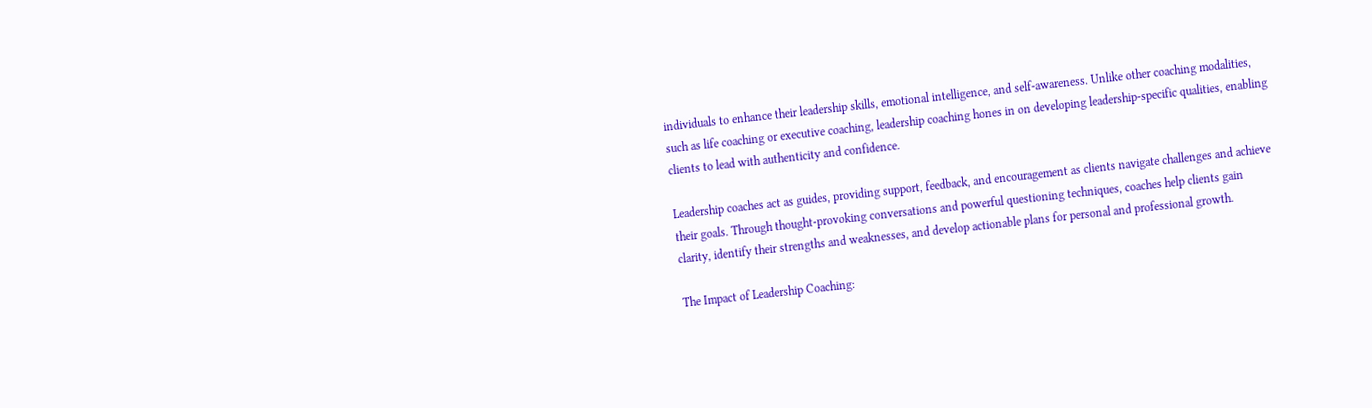individuals to enhance their leadership skills, emotional intelligence, and self-awareness. Unlike other coaching modalities, such as life coaching or executive coaching, leadership coaching hones in on developing leadership-specific qualities, enabling clients to lead with authenticity and confidence.

Leadership coaches act as guides, providing support, feedback, and encouragement as clients navigate challenges and achieve their goals. Through thought-provoking conversations and powerful questioning techniques, coaches help clients gain clarity, identify their strengths and weaknesses, and develop actionable plans for personal and professional growth.

The Impact of Leadership Coaching: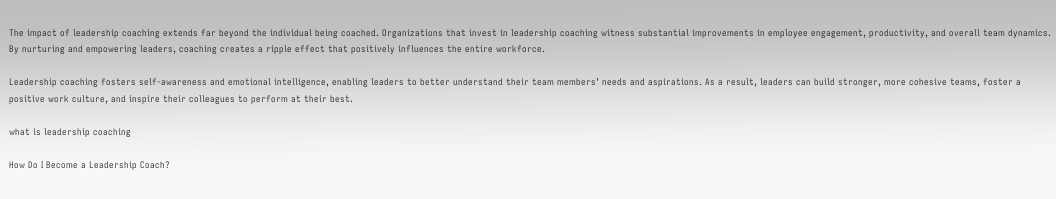The impact of leadership coaching extends far beyond the individual being coached. Organizations that invest in leadership coaching witness substantial improvements in employee engagement, productivity, and overall team dynamics. By nurturing and empowering leaders, coaching creates a ripple effect that positively influences the entire workforce.

Leadership coaching fosters self-awareness and emotional intelligence, enabling leaders to better understand their team members’ needs and aspirations. As a result, leaders can build stronger, more cohesive teams, foster a positive work culture, and inspire their colleagues to perform at their best.

what is leadership coaching

How Do I Become a Leadership Coach?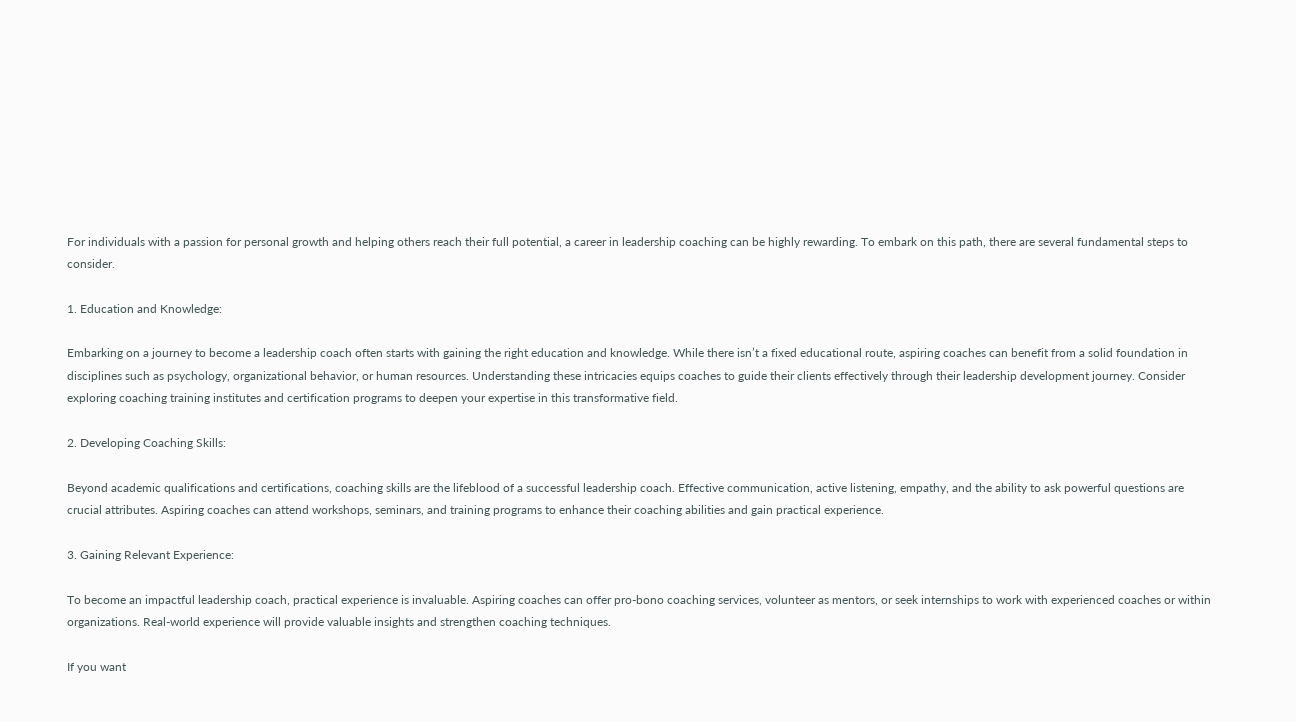For individuals with a passion for personal growth and helping others reach their full potential, a career in leadership coaching can be highly rewarding. To embark on this path, there are several fundamental steps to consider.

1. Education and Knowledge:

Embarking on a journey to become a leadership coach often starts with gaining the right education and knowledge. While there isn’t a fixed educational route, aspiring coaches can benefit from a solid foundation in disciplines such as psychology, organizational behavior, or human resources. Understanding these intricacies equips coaches to guide their clients effectively through their leadership development journey. Consider exploring coaching training institutes and certification programs to deepen your expertise in this transformative field.

2. Developing Coaching Skills:

Beyond academic qualifications and certifications, coaching skills are the lifeblood of a successful leadership coach. Effective communication, active listening, empathy, and the ability to ask powerful questions are crucial attributes. Aspiring coaches can attend workshops, seminars, and training programs to enhance their coaching abilities and gain practical experience.

3. Gaining Relevant Experience:

To become an impactful leadership coach, practical experience is invaluable. Aspiring coaches can offer pro-bono coaching services, volunteer as mentors, or seek internships to work with experienced coaches or within organizations. Real-world experience will provide valuable insights and strengthen coaching techniques.

If you want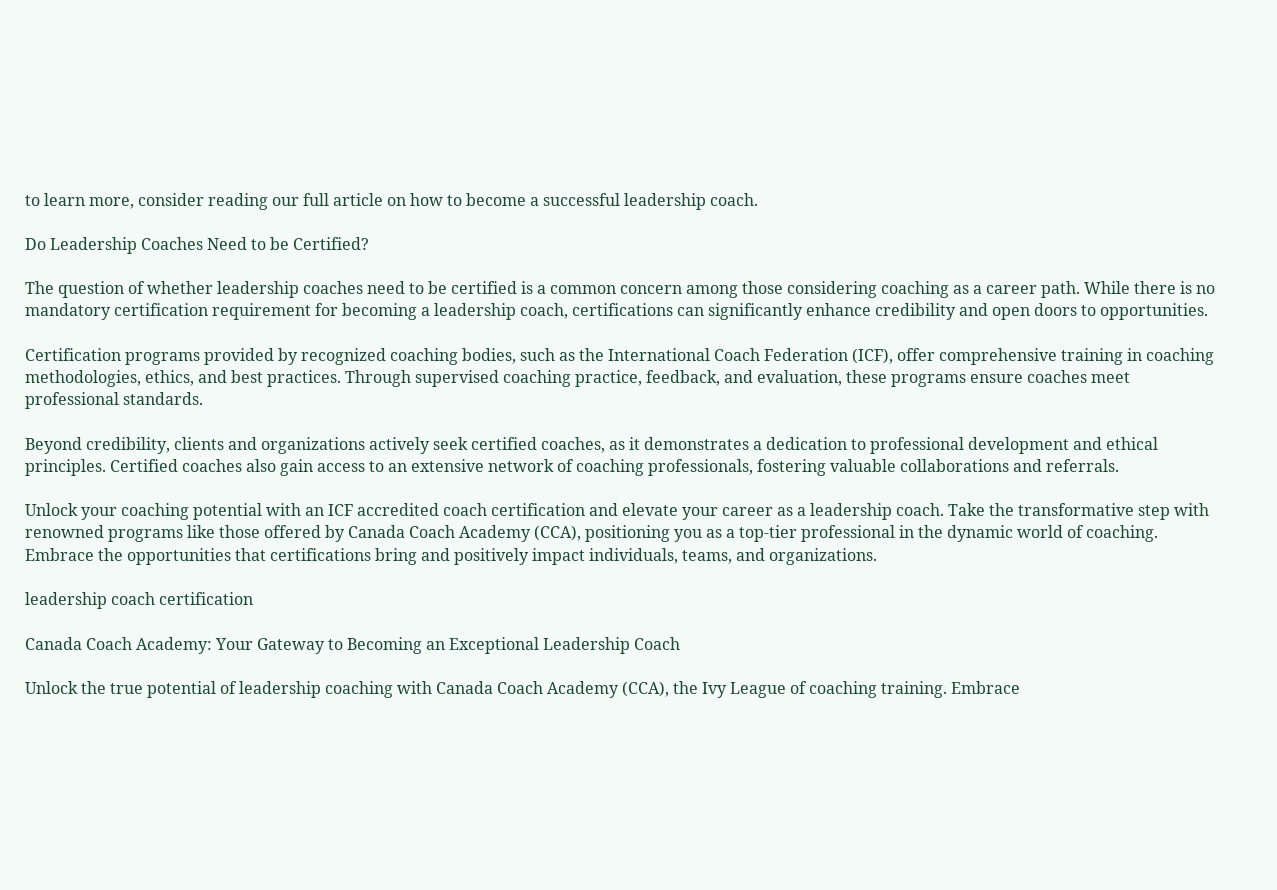to learn more, consider reading our full article on how to become a successful leadership coach.

Do Leadership Coaches Need to be Certified?

The question of whether leadership coaches need to be certified is a common concern among those considering coaching as a career path. While there is no mandatory certification requirement for becoming a leadership coach, certifications can significantly enhance credibility and open doors to opportunities.

Certification programs provided by recognized coaching bodies, such as the International Coach Federation (ICF), offer comprehensive training in coaching methodologies, ethics, and best practices. Through supervised coaching practice, feedback, and evaluation, these programs ensure coaches meet professional standards.

Beyond credibility, clients and organizations actively seek certified coaches, as it demonstrates a dedication to professional development and ethical principles. Certified coaches also gain access to an extensive network of coaching professionals, fostering valuable collaborations and referrals.

Unlock your coaching potential with an ICF accredited coach certification and elevate your career as a leadership coach. Take the transformative step with renowned programs like those offered by Canada Coach Academy (CCA), positioning you as a top-tier professional in the dynamic world of coaching. Embrace the opportunities that certifications bring and positively impact individuals, teams, and organizations.

leadership coach certification

Canada Coach Academy: Your Gateway to Becoming an Exceptional Leadership Coach

Unlock the true potential of leadership coaching with Canada Coach Academy (CCA), the Ivy League of coaching training. Embrace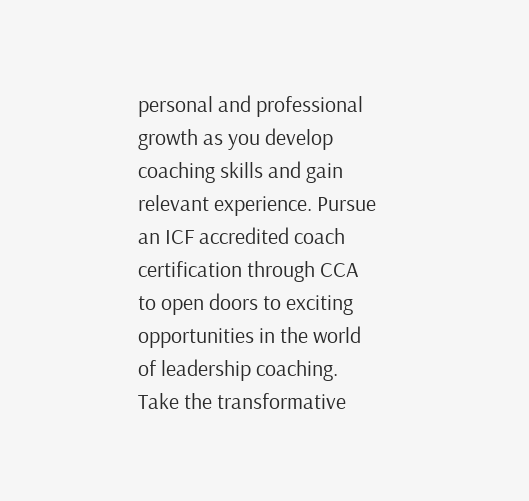personal and professional growth as you develop coaching skills and gain relevant experience. Pursue an ICF accredited coach certification through CCA to open doors to exciting opportunities in the world of leadership coaching. Take the transformative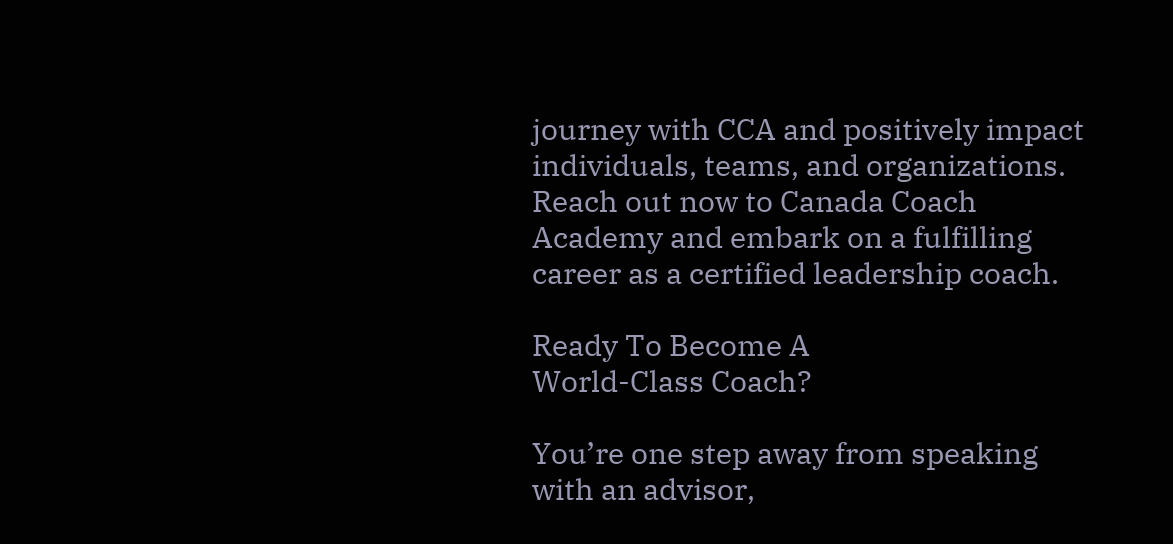journey with CCA and positively impact individuals, teams, and organizations. Reach out now to Canada Coach Academy and embark on a fulfilling career as a certified leadership coach.

Ready To Become A
World-Class Coach?

You’re one step away from speaking with an advisor,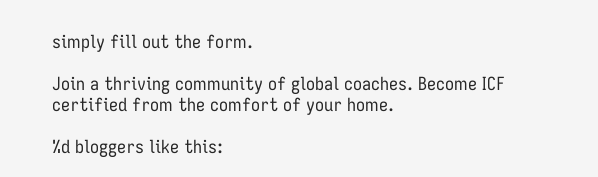simply fill out the form.

Join a thriving community of global coaches. Become ICF certified from the comfort of your home.

%d bloggers like this: